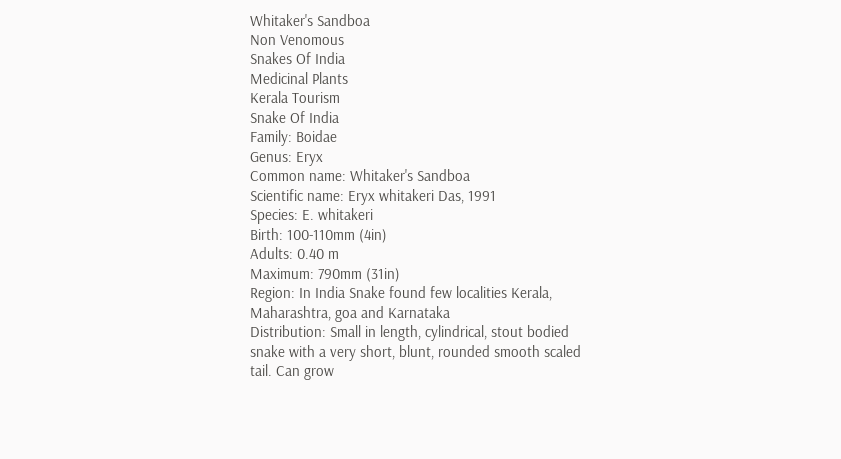Whitaker's Sandboa
Non Venomous
Snakes Of India
Medicinal Plants
Kerala Tourism
Snake Of India
Family: Boidae
Genus: Eryx
Common name: Whitaker's Sandboa
Scientific name: Eryx whitakeri Das, 1991
Species: E. whitakeri
Birth: 100-110mm (4in)
Adults: 0.40 m
Maximum: 790mm (31in)
Region: In India Snake found few localities Kerala, Maharashtra, goa and Karnataka
Distribution: Small in length, cylindrical, stout bodied snake with a very short, blunt, rounded smooth scaled tail. Can grow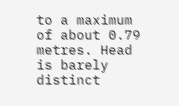to a maximum of about 0.79 metres. Head is barely distinct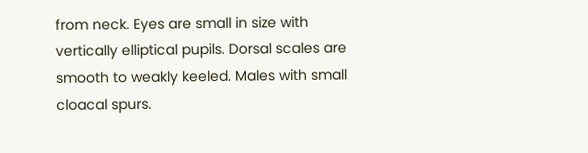from neck. Eyes are small in size with vertically elliptical pupils. Dorsal scales are smooth to weakly keeled. Males with small cloacal spurs.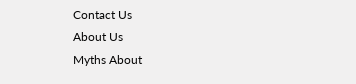Contact Us
About Us
Myths About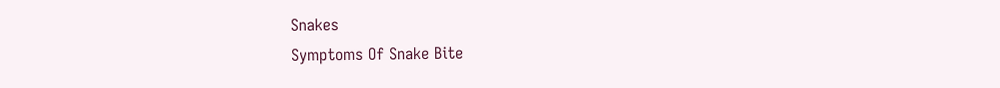Snakes
Symptoms Of Snake Bite